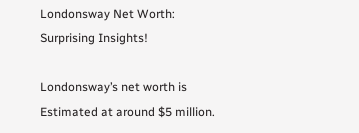Londonsway Net Worth: Surprising Insights!

Londonsway’s net worth is Estimated at around $5 million.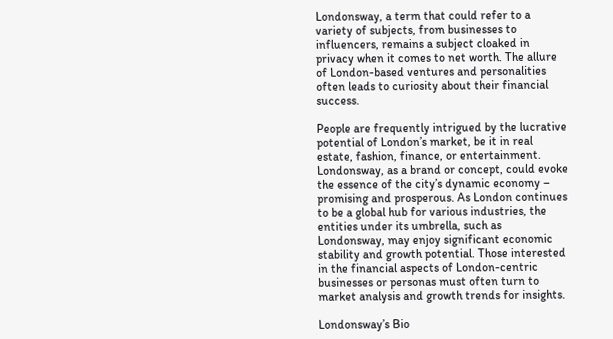Londonsway, a term that could refer to a variety of subjects, from businesses to influencers, remains a subject cloaked in privacy when it comes to net worth. The allure of London-based ventures and personalities often leads to curiosity about their financial success.

People are frequently intrigued by the lucrative potential of London’s market, be it in real estate, fashion, finance, or entertainment. Londonsway, as a brand or concept, could evoke the essence of the city’s dynamic economy – promising and prosperous. As London continues to be a global hub for various industries, the entities under its umbrella, such as Londonsway, may enjoy significant economic stability and growth potential. Those interested in the financial aspects of London-centric businesses or personas must often turn to market analysis and growth trends for insights.

Londonsway’s Bio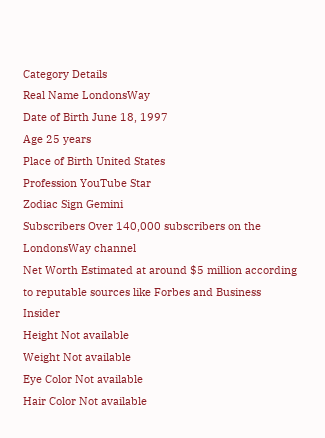Category Details
Real Name LondonsWay
Date of Birth June 18, 1997
Age 25 years
Place of Birth United States
Profession YouTube Star
Zodiac Sign Gemini
Subscribers Over 140,000 subscribers on the LondonsWay channel
Net Worth Estimated at around $5 million according to reputable sources like Forbes and Business Insider
Height Not available
Weight Not available
Eye Color Not available
Hair Color Not available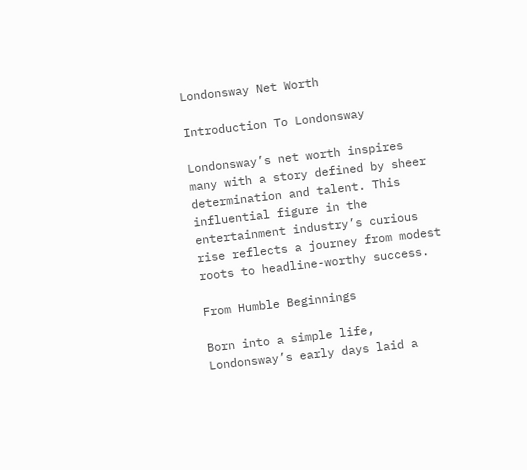Londonsway Net Worth

Introduction To Londonsway

Londonsway’s net worth inspires many with a story defined by sheer determination and talent. This influential figure in the entertainment industry’s curious rise reflects a journey from modest roots to headline-worthy success.

From Humble Beginnings

Born into a simple life, Londonsway’s early days laid a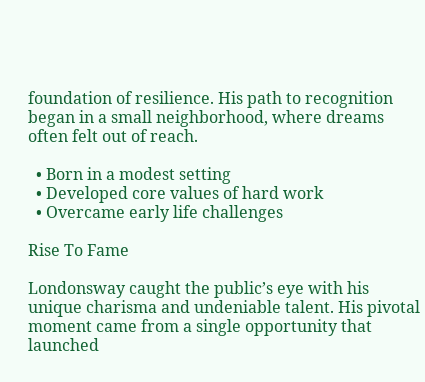foundation of resilience. His path to recognition began in a small neighborhood, where dreams often felt out of reach.

  • Born in a modest setting
  • Developed core values of hard work
  • Overcame early life challenges

Rise To Fame

Londonsway caught the public’s eye with his unique charisma and undeniable talent. His pivotal moment came from a single opportunity that launched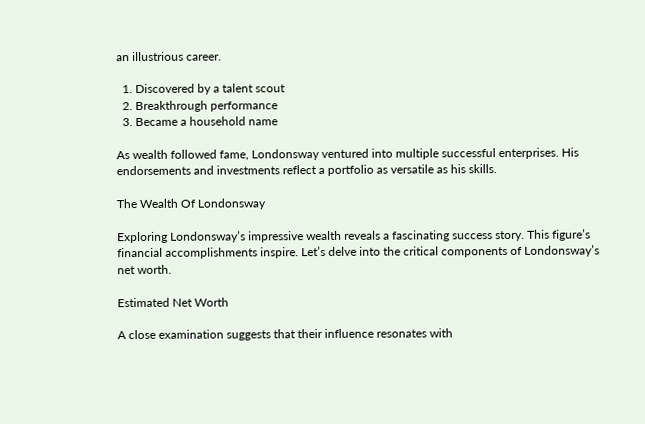an illustrious career.

  1. Discovered by a talent scout
  2. Breakthrough performance
  3. Became a household name

As wealth followed fame, Londonsway ventured into multiple successful enterprises. His endorsements and investments reflect a portfolio as versatile as his skills.

The Wealth Of Londonsway

Exploring Londonsway’s impressive wealth reveals a fascinating success story. This figure’s financial accomplishments inspire. Let’s delve into the critical components of Londonsway’s net worth.

Estimated Net Worth

A close examination suggests that their influence resonates with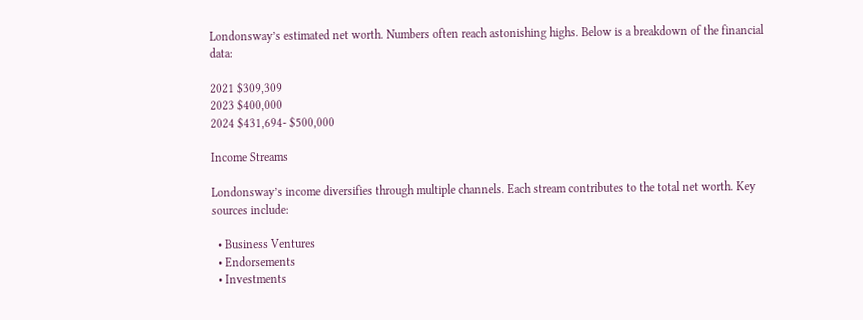Londonsway’s estimated net worth. Numbers often reach astonishing highs. Below is a breakdown of the financial data:

2021 $309,309
2023 $400,000
2024 $431,694- $500,000

Income Streams

Londonsway’s income diversifies through multiple channels. Each stream contributes to the total net worth. Key sources include:

  • Business Ventures
  • Endorsements
  • Investments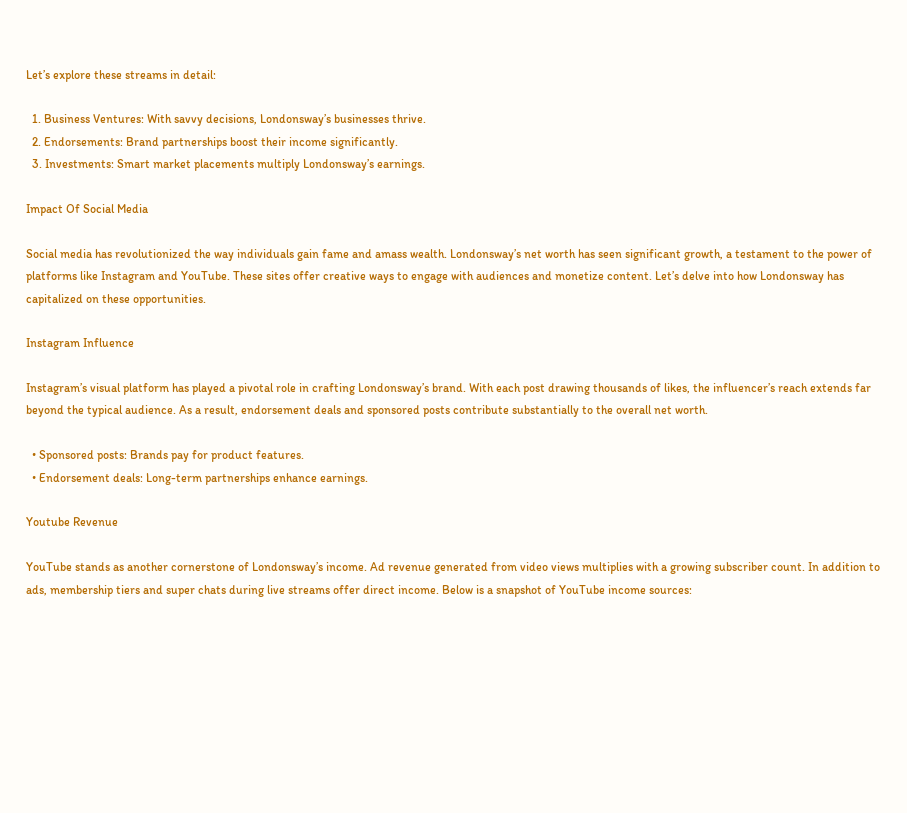Let’s explore these streams in detail:

  1. Business Ventures: With savvy decisions, Londonsway’s businesses thrive.
  2. Endorsements: Brand partnerships boost their income significantly.
  3. Investments: Smart market placements multiply Londonsway’s earnings.

Impact Of Social Media

Social media has revolutionized the way individuals gain fame and amass wealth. Londonsway’s net worth has seen significant growth, a testament to the power of platforms like Instagram and YouTube. These sites offer creative ways to engage with audiences and monetize content. Let’s delve into how Londonsway has capitalized on these opportunities.

Instagram Influence

Instagram’s visual platform has played a pivotal role in crafting Londonsway’s brand. With each post drawing thousands of likes, the influencer’s reach extends far beyond the typical audience. As a result, endorsement deals and sponsored posts contribute substantially to the overall net worth.

  • Sponsored posts: Brands pay for product features.
  • Endorsement deals: Long-term partnerships enhance earnings.

Youtube Revenue

YouTube stands as another cornerstone of Londonsway’s income. Ad revenue generated from video views multiplies with a growing subscriber count. In addition to ads, membership tiers and super chats during live streams offer direct income. Below is a snapshot of YouTube income sources: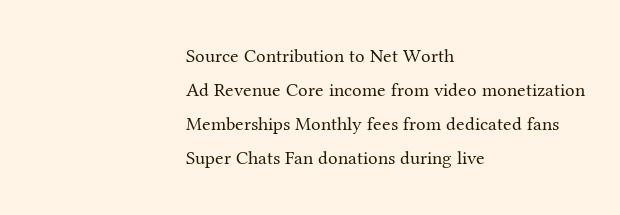Source Contribution to Net Worth
Ad Revenue Core income from video monetization
Memberships Monthly fees from dedicated fans
Super Chats Fan donations during live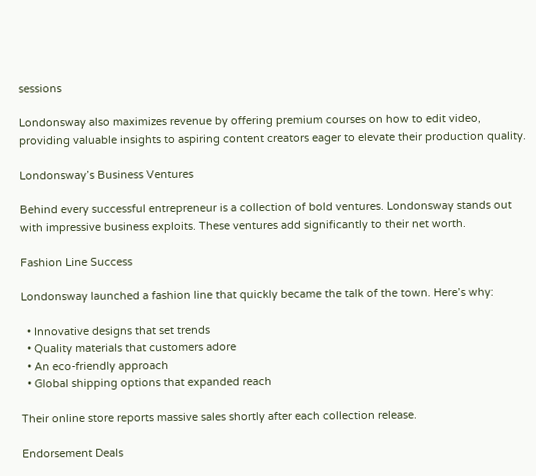sessions

Londonsway also maximizes revenue by offering premium courses on how to edit video, providing valuable insights to aspiring content creators eager to elevate their production quality.

Londonsway’s Business Ventures

Behind every successful entrepreneur is a collection of bold ventures. Londonsway stands out with impressive business exploits. These ventures add significantly to their net worth.

Fashion Line Success

Londonsway launched a fashion line that quickly became the talk of the town. Here’s why:

  • Innovative designs that set trends
  • Quality materials that customers adore
  • An eco-friendly approach
  • Global shipping options that expanded reach

Their online store reports massive sales shortly after each collection release.

Endorsement Deals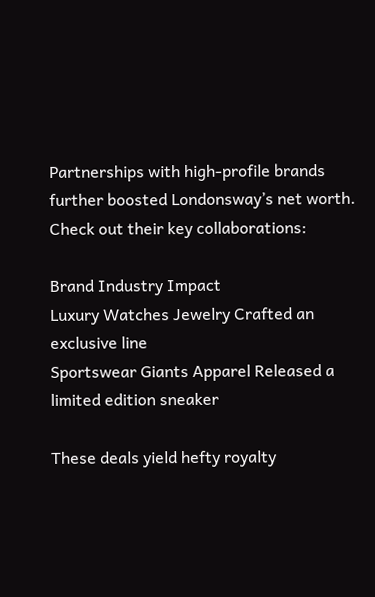Partnerships with high-profile brands further boosted Londonsway’s net worth. Check out their key collaborations:

Brand Industry Impact
Luxury Watches Jewelry Crafted an exclusive line
Sportswear Giants Apparel Released a limited edition sneaker

These deals yield hefty royalty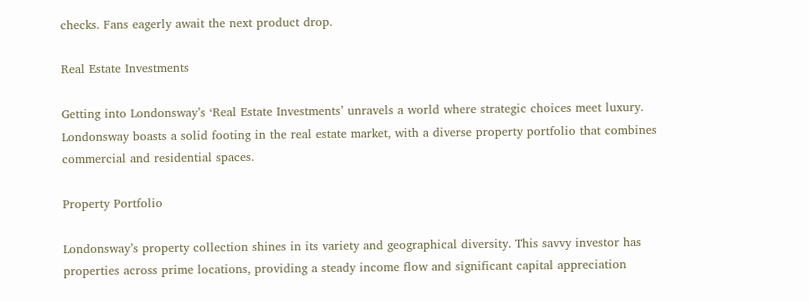checks. Fans eagerly await the next product drop.

Real Estate Investments

Getting into Londonsway’s ‘Real Estate Investments’ unravels a world where strategic choices meet luxury. Londonsway boasts a solid footing in the real estate market, with a diverse property portfolio that combines commercial and residential spaces.

Property Portfolio

Londonsway’s property collection shines in its variety and geographical diversity. This savvy investor has properties across prime locations, providing a steady income flow and significant capital appreciation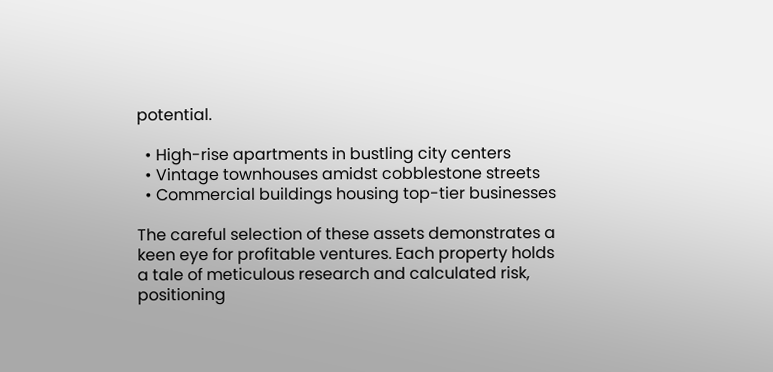potential.

  • High-rise apartments in bustling city centers
  • Vintage townhouses amidst cobblestone streets
  • Commercial buildings housing top-tier businesses

The careful selection of these assets demonstrates a keen eye for profitable ventures. Each property holds a tale of meticulous research and calculated risk, positioning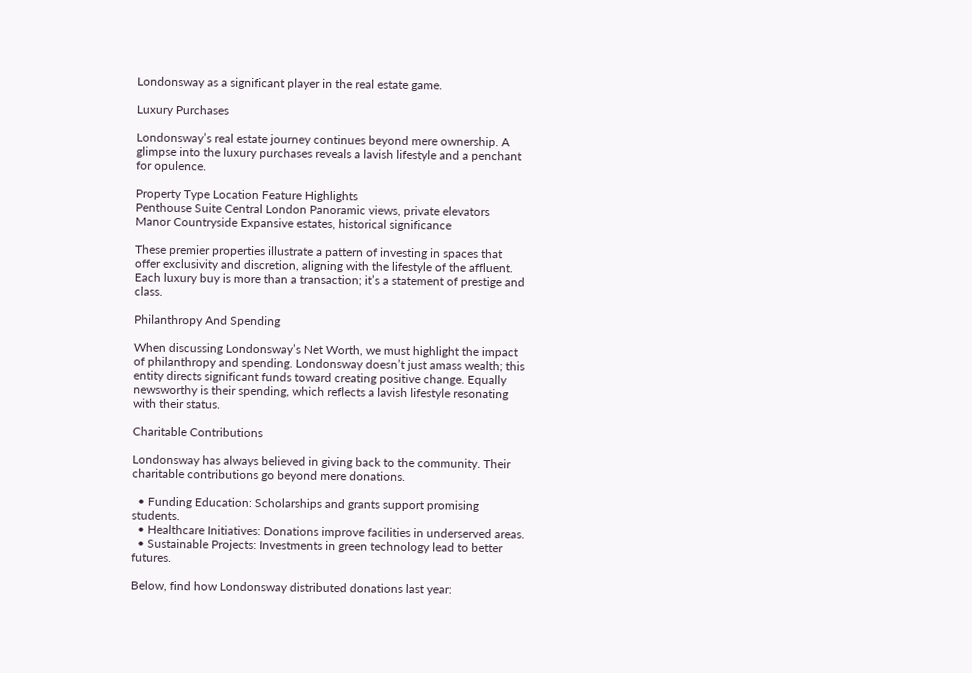Londonsway as a significant player in the real estate game.

Luxury Purchases

Londonsway’s real estate journey continues beyond mere ownership. A glimpse into the luxury purchases reveals a lavish lifestyle and a penchant for opulence.

Property Type Location Feature Highlights
Penthouse Suite Central London Panoramic views, private elevators
Manor Countryside Expansive estates, historical significance

These premier properties illustrate a pattern of investing in spaces that offer exclusivity and discretion, aligning with the lifestyle of the affluent. Each luxury buy is more than a transaction; it’s a statement of prestige and class.

Philanthropy And Spending

When discussing Londonsway’s Net Worth, we must highlight the impact of philanthropy and spending. Londonsway doesn’t just amass wealth; this entity directs significant funds toward creating positive change. Equally newsworthy is their spending, which reflects a lavish lifestyle resonating with their status.

Charitable Contributions

Londonsway has always believed in giving back to the community. Their charitable contributions go beyond mere donations.

  • Funding Education: Scholarships and grants support promising students.
  • Healthcare Initiatives: Donations improve facilities in underserved areas.
  • Sustainable Projects: Investments in green technology lead to better futures.

Below, find how Londonsway distributed donations last year: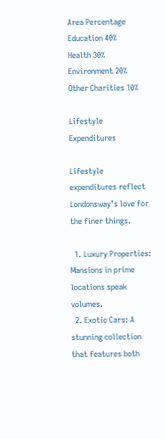Area Percentage
Education 40%
Health 30%
Environment 20%
Other Charities 10%

Lifestyle Expenditures

Lifestyle expenditures reflect Londonsway’s love for the finer things.

  1. Luxury Properties: Mansions in prime locations speak volumes.
  2. Exotic Cars: A stunning collection that features both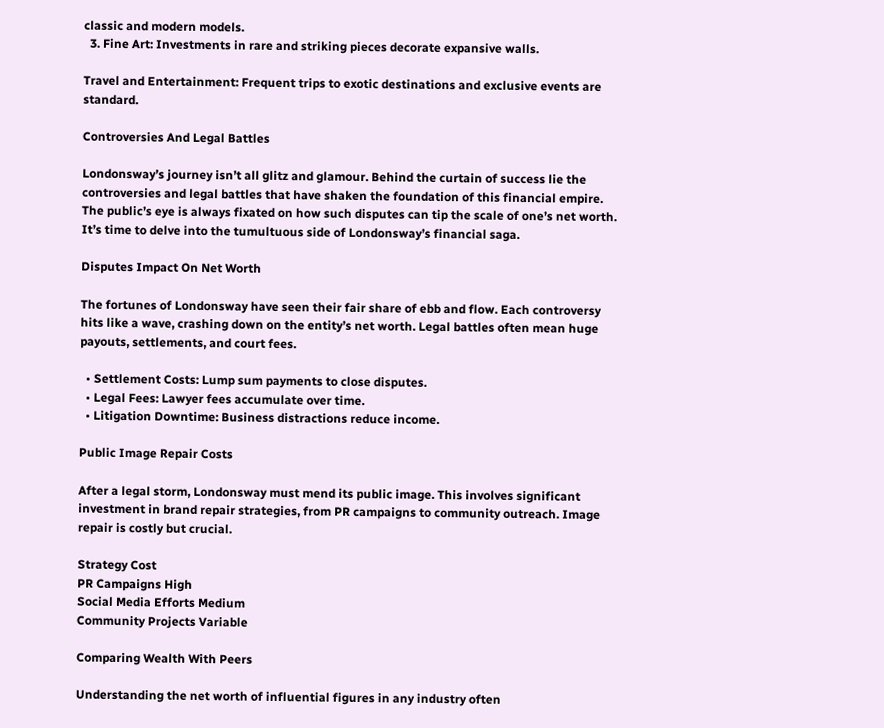classic and modern models.
  3. Fine Art: Investments in rare and striking pieces decorate expansive walls.

Travel and Entertainment: Frequent trips to exotic destinations and exclusive events are standard.

Controversies And Legal Battles

Londonsway’s journey isn’t all glitz and glamour. Behind the curtain of success lie the controversies and legal battles that have shaken the foundation of this financial empire. The public’s eye is always fixated on how such disputes can tip the scale of one’s net worth. It’s time to delve into the tumultuous side of Londonsway’s financial saga.

Disputes Impact On Net Worth

The fortunes of Londonsway have seen their fair share of ebb and flow. Each controversy hits like a wave, crashing down on the entity’s net worth. Legal battles often mean huge payouts, settlements, and court fees.

  • Settlement Costs: Lump sum payments to close disputes.
  • Legal Fees: Lawyer fees accumulate over time.
  • Litigation Downtime: Business distractions reduce income.

Public Image Repair Costs

After a legal storm, Londonsway must mend its public image. This involves significant investment in brand repair strategies, from PR campaigns to community outreach. Image repair is costly but crucial.

Strategy Cost
PR Campaigns High
Social Media Efforts Medium
Community Projects Variable

Comparing Wealth With Peers

Understanding the net worth of influential figures in any industry often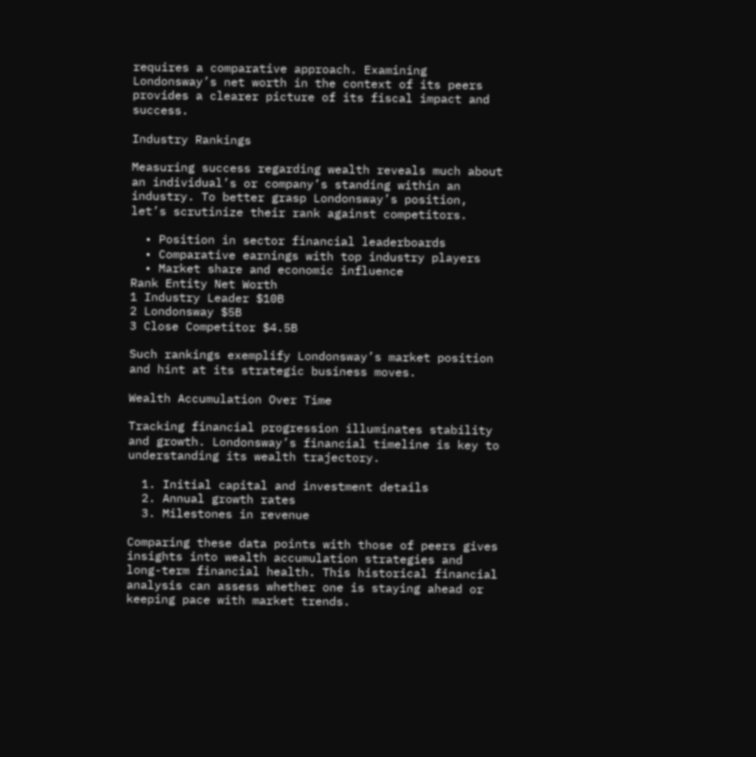requires a comparative approach. Examining Londonsway’s net worth in the context of its peers provides a clearer picture of its fiscal impact and success.

Industry Rankings

Measuring success regarding wealth reveals much about an individual’s or company’s standing within an industry. To better grasp Londonsway’s position, let’s scrutinize their rank against competitors.

  • Position in sector financial leaderboards
  • Comparative earnings with top industry players
  • Market share and economic influence
Rank Entity Net Worth
1 Industry Leader $10B
2 Londonsway $5B
3 Close Competitor $4.5B

Such rankings exemplify Londonsway’s market position and hint at its strategic business moves.

Wealth Accumulation Over Time

Tracking financial progression illuminates stability and growth. Londonsway’s financial timeline is key to understanding its wealth trajectory.

  1. Initial capital and investment details
  2. Annual growth rates
  3. Milestones in revenue

Comparing these data points with those of peers gives insights into wealth accumulation strategies and long-term financial health. This historical financial analysis can assess whether one is staying ahead or keeping pace with market trends.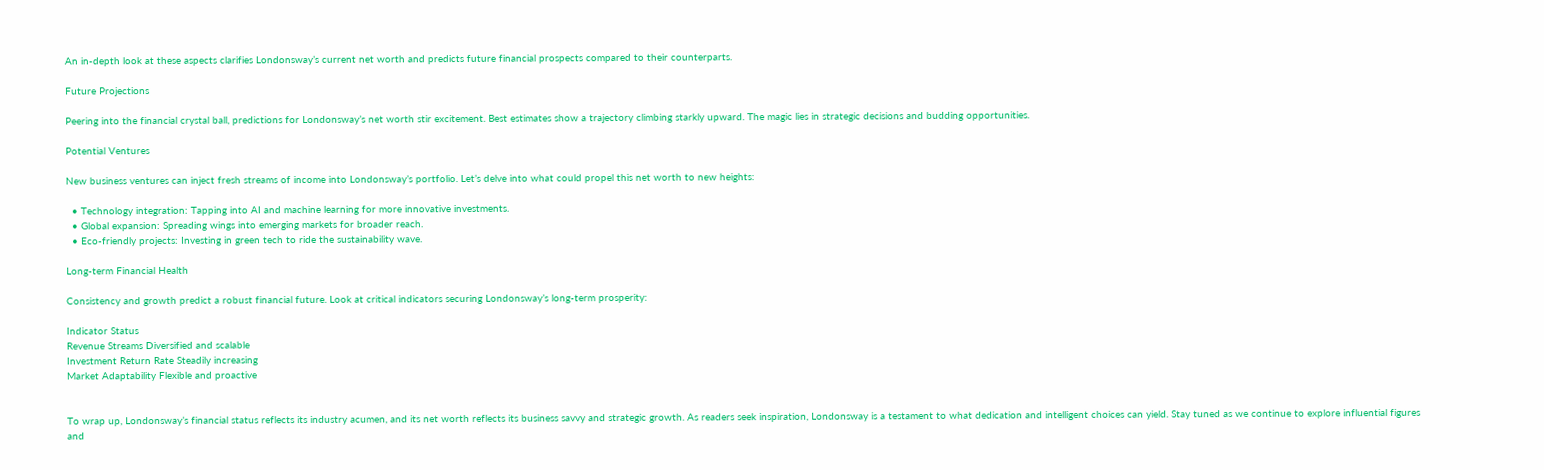An in-depth look at these aspects clarifies Londonsway’s current net worth and predicts future financial prospects compared to their counterparts.

Future Projections

Peering into the financial crystal ball, predictions for Londonsway’s net worth stir excitement. Best estimates show a trajectory climbing starkly upward. The magic lies in strategic decisions and budding opportunities.

Potential Ventures

New business ventures can inject fresh streams of income into Londonsway’s portfolio. Let’s delve into what could propel this net worth to new heights:

  • Technology integration: Tapping into AI and machine learning for more innovative investments.
  • Global expansion: Spreading wings into emerging markets for broader reach.
  • Eco-friendly projects: Investing in green tech to ride the sustainability wave.

Long-term Financial Health

Consistency and growth predict a robust financial future. Look at critical indicators securing Londonsway’s long-term prosperity:

Indicator Status
Revenue Streams Diversified and scalable
Investment Return Rate Steadily increasing
Market Adaptability Flexible and proactive


To wrap up, Londonsway’s financial status reflects its industry acumen, and its net worth reflects its business savvy and strategic growth. As readers seek inspiration, Londonsway is a testament to what dedication and intelligent choices can yield. Stay tuned as we continue to explore influential figures and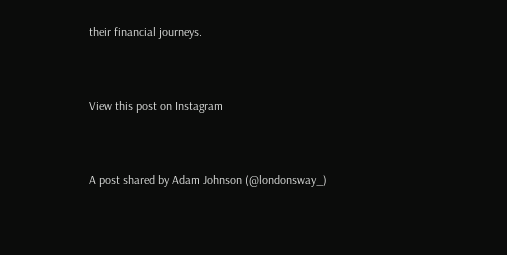their financial journeys.


View this post on Instagram


A post shared by Adam Johnson (@londonsway_)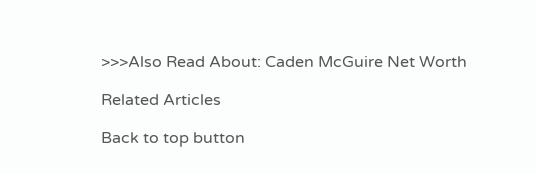>>>Also Read About: Caden McGuire Net Worth

Related Articles

Back to top button